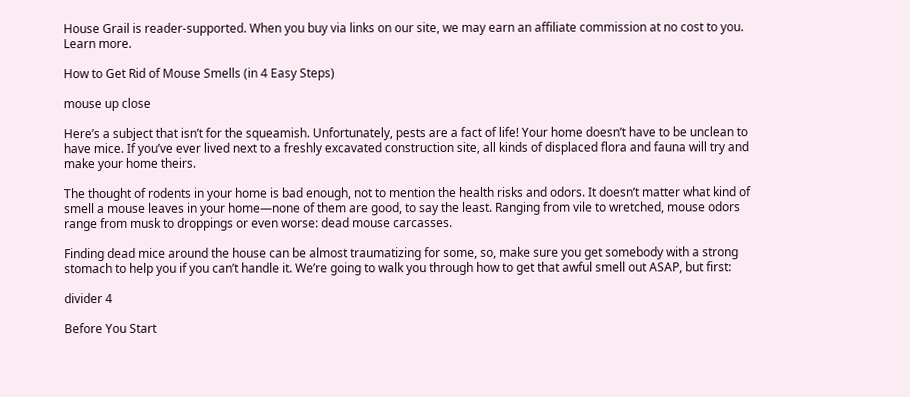House Grail is reader-supported. When you buy via links on our site, we may earn an affiliate commission at no cost to you. Learn more.

How to Get Rid of Mouse Smells (in 4 Easy Steps)

mouse up close

Here’s a subject that isn’t for the squeamish. Unfortunately, pests are a fact of life! Your home doesn’t have to be unclean to have mice. If you’ve ever lived next to a freshly excavated construction site, all kinds of displaced flora and fauna will try and make your home theirs.

The thought of rodents in your home is bad enough, not to mention the health risks and odors. It doesn’t matter what kind of smell a mouse leaves in your home—none of them are good, to say the least. Ranging from vile to wretched, mouse odors range from musk to droppings or even worse: dead mouse carcasses.

Finding dead mice around the house can be almost traumatizing for some, so, make sure you get somebody with a strong stomach to help you if you can’t handle it. We’re going to walk you through how to get that awful smell out ASAP, but first:

divider 4

Before You Start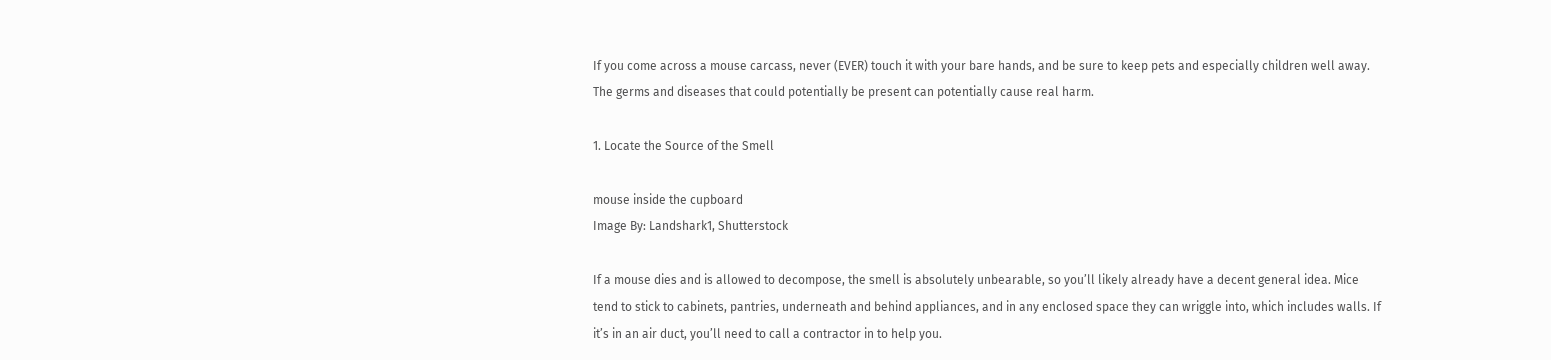If you come across a mouse carcass, never (EVER) touch it with your bare hands, and be sure to keep pets and especially children well away. The germs and diseases that could potentially be present can potentially cause real harm.

1. Locate the Source of the Smell

mouse inside the cupboard
Image By: Landshark1, Shutterstock

If a mouse dies and is allowed to decompose, the smell is absolutely unbearable, so you’ll likely already have a decent general idea. Mice tend to stick to cabinets, pantries, underneath and behind appliances, and in any enclosed space they can wriggle into, which includes walls. If it’s in an air duct, you’ll need to call a contractor in to help you.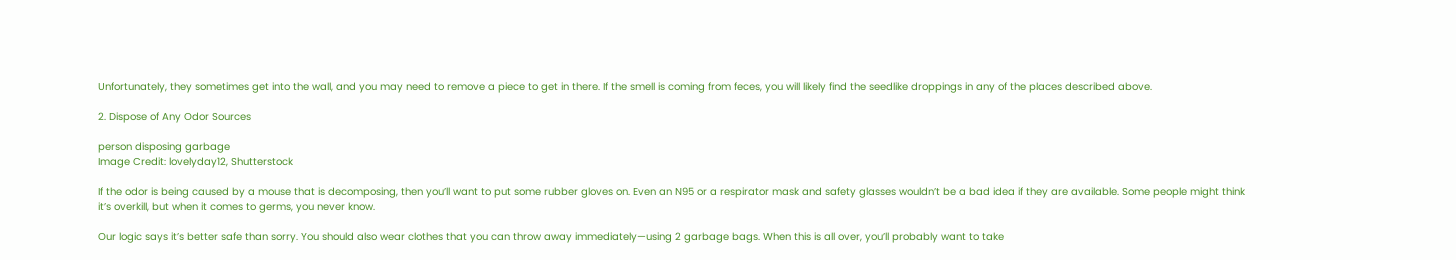Unfortunately, they sometimes get into the wall, and you may need to remove a piece to get in there. If the smell is coming from feces, you will likely find the seedlike droppings in any of the places described above.

2. Dispose of Any Odor Sources

person disposing garbage
Image Credit: lovelyday12, Shutterstock

If the odor is being caused by a mouse that is decomposing, then you’ll want to put some rubber gloves on. Even an N95 or a respirator mask and safety glasses wouldn’t be a bad idea if they are available. Some people might think it’s overkill, but when it comes to germs, you never know.

Our logic says it’s better safe than sorry. You should also wear clothes that you can throw away immediately—using 2 garbage bags. When this is all over, you’ll probably want to take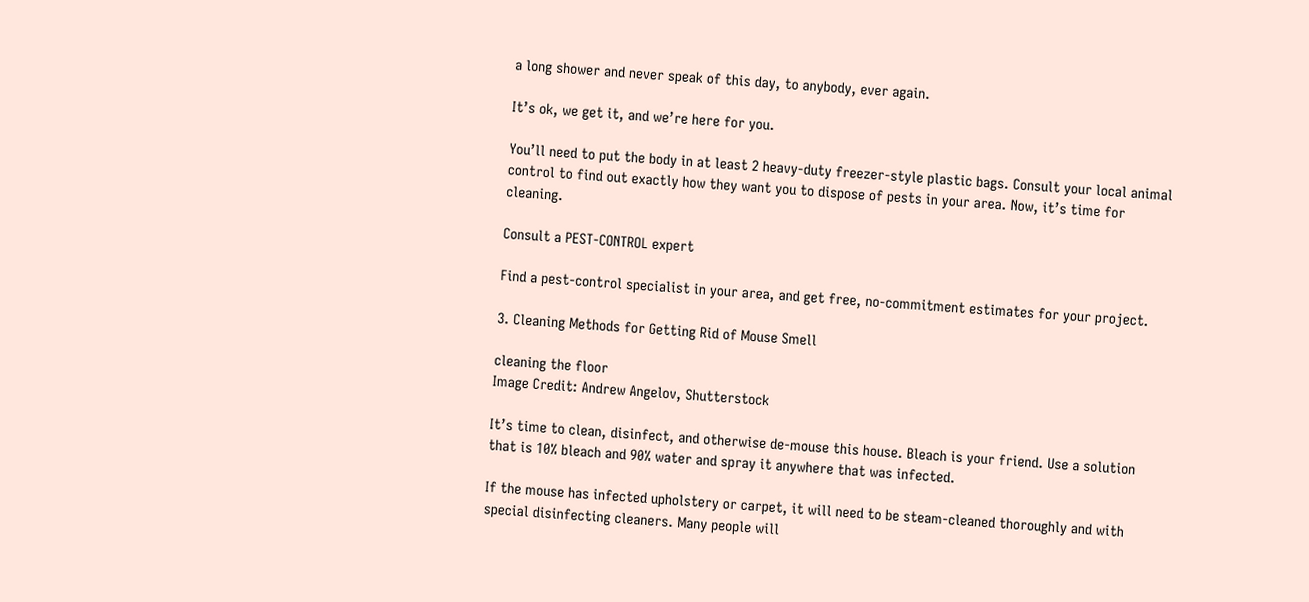a long shower and never speak of this day, to anybody, ever again.

It’s ok, we get it, and we’re here for you.

You’ll need to put the body in at least 2 heavy-duty freezer-style plastic bags. Consult your local animal control to find out exactly how they want you to dispose of pests in your area. Now, it’s time for cleaning.

Consult a PEST-CONTROL expert

Find a pest-control specialist in your area, and get free, no-commitment estimates for your project.

3. Cleaning Methods for Getting Rid of Mouse Smell

cleaning the floor
Image Credit: Andrew Angelov, Shutterstock

It’s time to clean, disinfect, and otherwise de-mouse this house. Bleach is your friend. Use a solution that is 10% bleach and 90% water and spray it anywhere that was infected.

If the mouse has infected upholstery or carpet, it will need to be steam-cleaned thoroughly and with special disinfecting cleaners. Many people will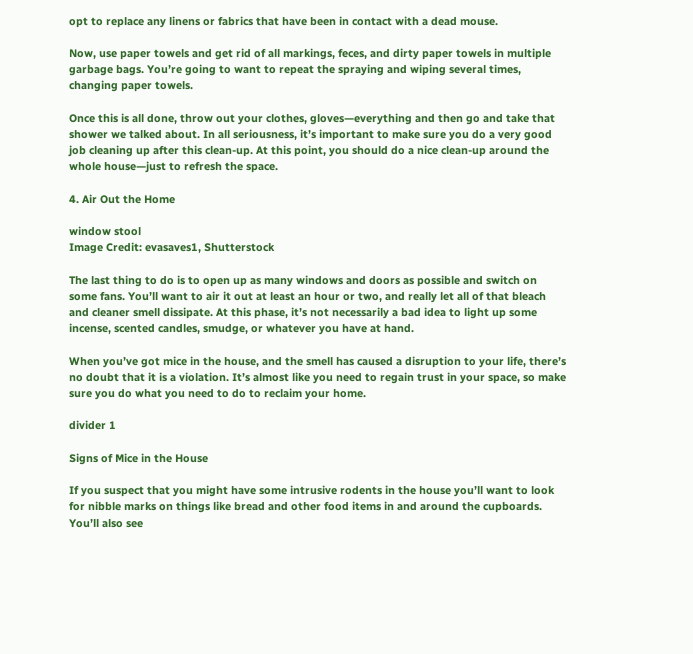opt to replace any linens or fabrics that have been in contact with a dead mouse.

Now, use paper towels and get rid of all markings, feces, and dirty paper towels in multiple garbage bags. You’re going to want to repeat the spraying and wiping several times, changing paper towels.

Once this is all done, throw out your clothes, gloves—everything and then go and take that shower we talked about. In all seriousness, it’s important to make sure you do a very good job cleaning up after this clean-up. At this point, you should do a nice clean-up around the whole house—just to refresh the space.

4. Air Out the Home

window stool
Image Credit: evasaves1, Shutterstock

The last thing to do is to open up as many windows and doors as possible and switch on some fans. You’ll want to air it out at least an hour or two, and really let all of that bleach and cleaner smell dissipate. At this phase, it’s not necessarily a bad idea to light up some incense, scented candles, smudge, or whatever you have at hand.

When you’ve got mice in the house, and the smell has caused a disruption to your life, there’s no doubt that it is a violation. It’s almost like you need to regain trust in your space, so make sure you do what you need to do to reclaim your home.

divider 1

Signs of Mice in the House

If you suspect that you might have some intrusive rodents in the house you’ll want to look for nibble marks on things like bread and other food items in and around the cupboards. You’ll also see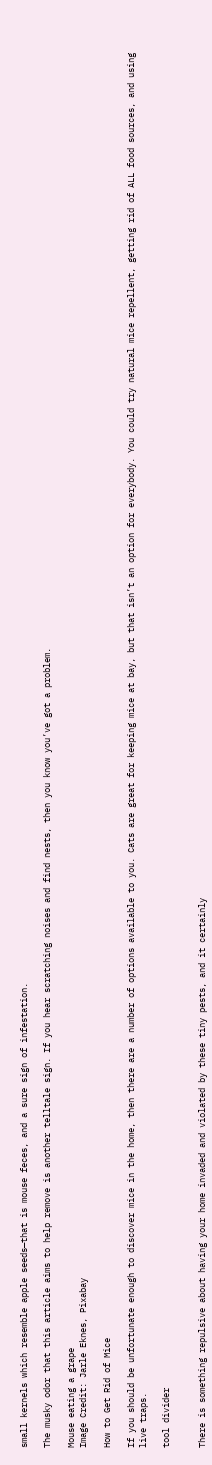small kernels which resemble apple seeds—that is mouse feces, and a sure sign of infestation.

The musky odor that this article aims to help remove is another telltale sign. If you hear scratching noises and find nests, then you know you’ve got a problem.

Mouse eating a grape
Image Credit: Jarle Eknes, Pixabay

How to Get Rid of Mice

If you should be unfortunate enough to discover mice in the home, then there are a number of options available to you. Cats are great for keeping mice at bay, but that isn’t an option for everybody. You could try natural mice repellent, getting rid of ALL food sources, and using live traps.

tool divider


There is something repulsive about having your home invaded and violated by these tiny pests, and it certainly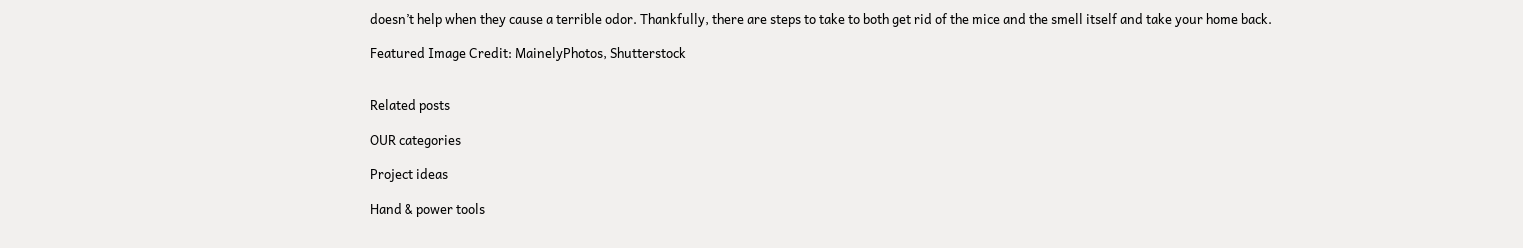doesn’t help when they cause a terrible odor. Thankfully, there are steps to take to both get rid of the mice and the smell itself and take your home back.

Featured Image Credit: MainelyPhotos, Shutterstock


Related posts

OUR categories

Project ideas

Hand & power tools